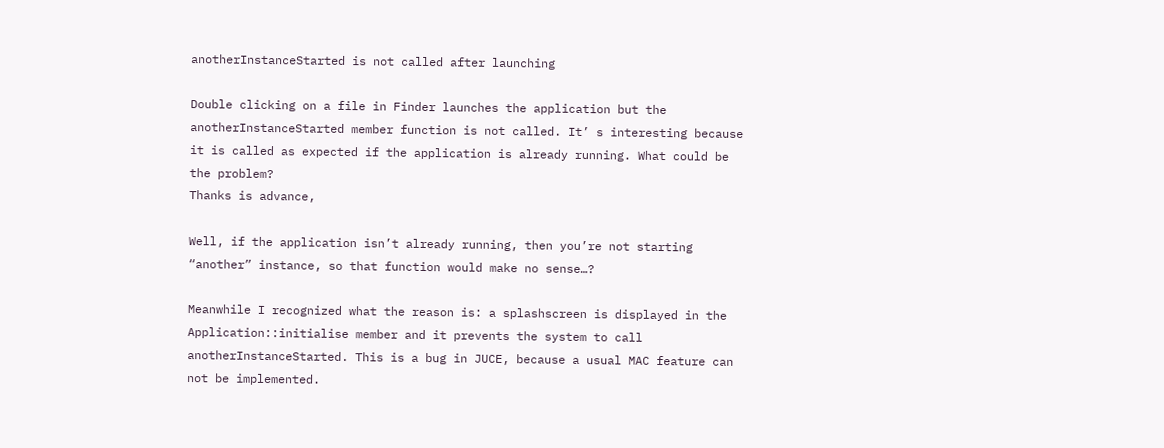anotherInstanceStarted is not called after launching

Double clicking on a file in Finder launches the application but the anotherInstanceStarted member function is not called. It’ s interesting because it is called as expected if the application is already running. What could be the problem?
Thanks is advance,

Well, if the application isn’t already running, then you’re not starting “another” instance, so that function would make no sense…?

Meanwhile I recognized what the reason is: a splashscreen is displayed in the Application::initialise member and it prevents the system to call anotherInstanceStarted. This is a bug in JUCE, because a usual MAC feature can not be implemented.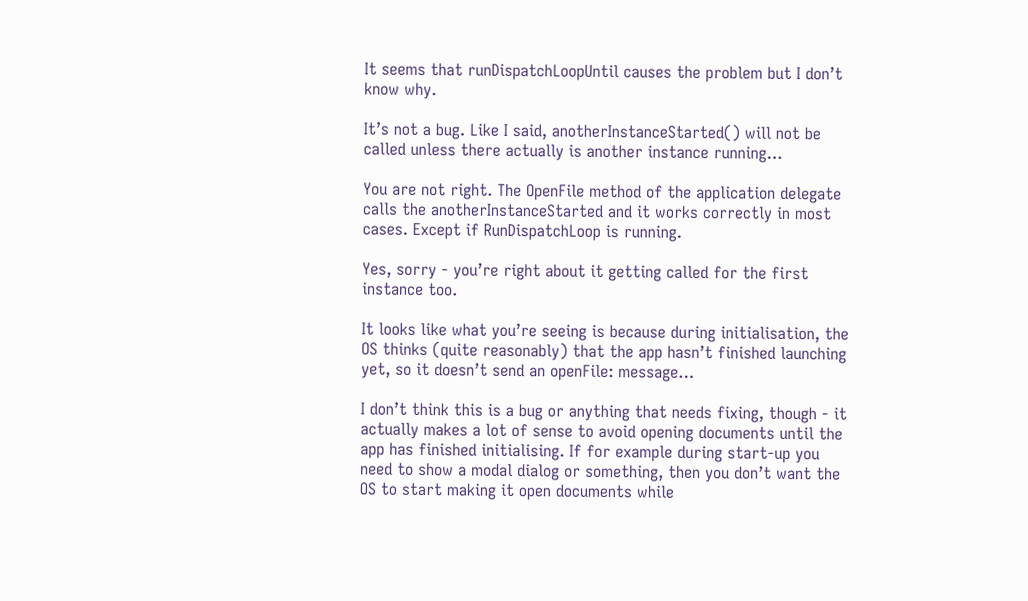It seems that runDispatchLoopUntil causes the problem but I don’t know why.

It’s not a bug. Like I said, anotherInstanceStarted() will not be called unless there actually is another instance running…

You are not right. The OpenFile method of the application delegate calls the anotherInstanceStarted and it works correctly in most cases. Except if RunDispatchLoop is running.

Yes, sorry - you’re right about it getting called for the first instance too.

It looks like what you’re seeing is because during initialisation, the OS thinks (quite reasonably) that the app hasn’t finished launching yet, so it doesn’t send an openFile: message…

I don’t think this is a bug or anything that needs fixing, though - it actually makes a lot of sense to avoid opening documents until the app has finished initialising. If for example during start-up you need to show a modal dialog or something, then you don’t want the OS to start making it open documents while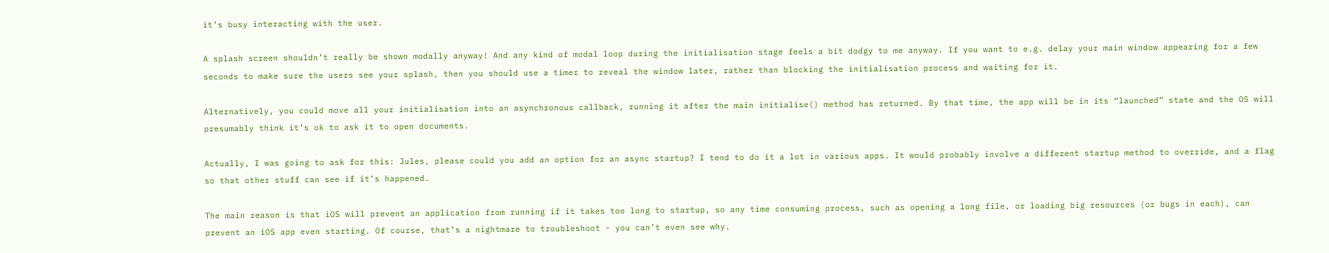it’s busy interacting with the user.

A splash screen shouldn’t really be shown modally anyway! And any kind of modal loop during the initialisation stage feels a bit dodgy to me anyway. If you want to e.g. delay your main window appearing for a few seconds to make sure the users see your splash, then you should use a timer to reveal the window later, rather than blocking the initialisation process and waiting for it.

Alternatively, you could move all your initialisation into an asynchronous callback, running it after the main initialise() method has returned. By that time, the app will be in its “launched” state and the OS will presumably think it’s ok to ask it to open documents.

Actually, I was going to ask for this: Jules, please could you add an option for an async startup? I tend to do it a lot in various apps. It would probably involve a different startup method to override, and a flag so that other stuff can see if it’s happened.

The main reason is that iOS will prevent an application from running if it takes too long to startup, so any time consuming process, such as opening a long file, or loading big resources (or bugs in each), can prevent an iOS app even starting. Of course, that’s a nightmare to troubleshoot - you can’t even see why.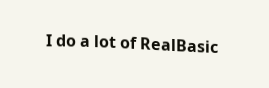I do a lot of RealBasic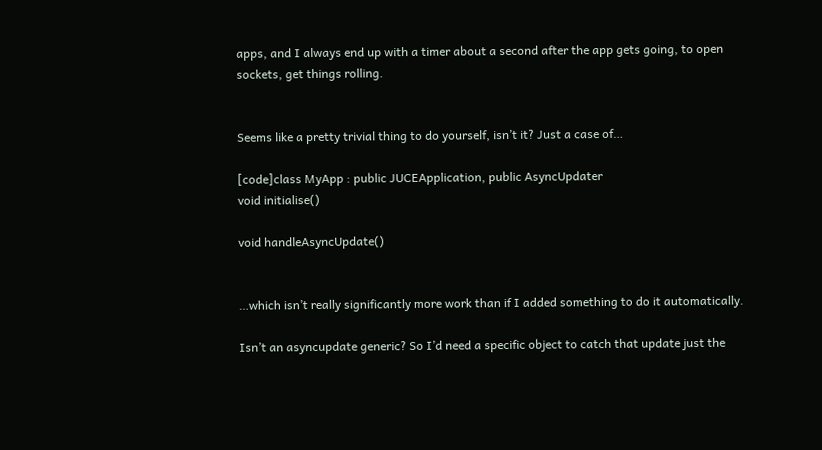apps, and I always end up with a timer about a second after the app gets going, to open sockets, get things rolling.


Seems like a pretty trivial thing to do yourself, isn’t it? Just a case of…

[code]class MyApp : public JUCEApplication, public AsyncUpdater
void initialise()

void handleAsyncUpdate()


…which isn’t really significantly more work than if I added something to do it automatically.

Isn’t an asyncupdate generic? So I’d need a specific object to catch that update just the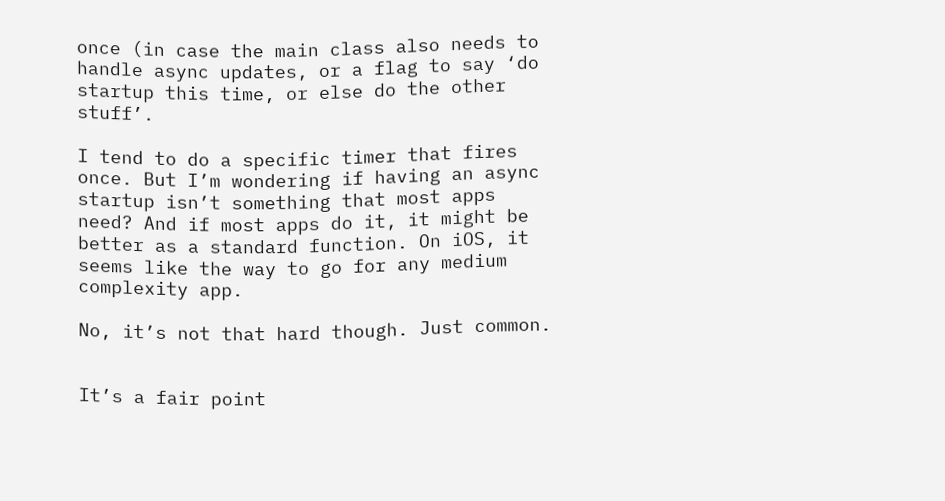once (in case the main class also needs to handle async updates, or a flag to say ‘do startup this time, or else do the other stuff’.

I tend to do a specific timer that fires once. But I’m wondering if having an async startup isn’t something that most apps need? And if most apps do it, it might be better as a standard function. On iOS, it seems like the way to go for any medium complexity app.

No, it’s not that hard though. Just common.


It’s a fair point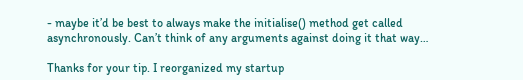- maybe it’d be best to always make the initialise() method get called asynchronously. Can’t think of any arguments against doing it that way…

Thanks for your tip. I reorganized my startup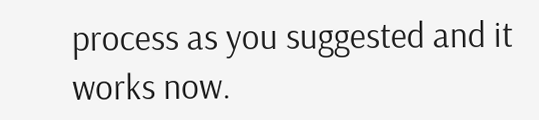process as you suggested and it works now.